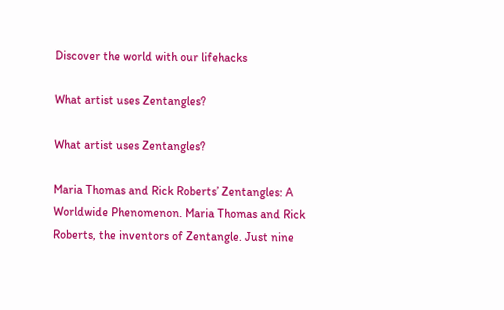Discover the world with our lifehacks

What artist uses Zentangles?

What artist uses Zentangles?

Maria Thomas and Rick Roberts’ Zentangles: A Worldwide Phenomenon. Maria Thomas and Rick Roberts, the inventors of Zentangle. Just nine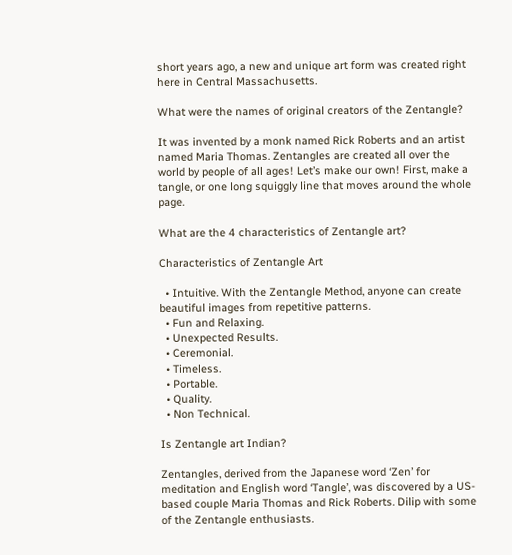short years ago, a new and unique art form was created right here in Central Massachusetts.

What were the names of original creators of the Zentangle?

It was invented by a monk named Rick Roberts and an artist named Maria Thomas. Zentangles are created all over the world by people of all ages! Let’s make our own! First, make a tangle, or one long squiggly line that moves around the whole page.

What are the 4 characteristics of Zentangle art?

Characteristics of Zentangle Art

  • Intuitive. With the Zentangle Method, anyone can create beautiful images from repetitive patterns.
  • Fun and Relaxing.
  • Unexpected Results.
  • Ceremonial.
  • Timeless.
  • Portable.
  • Quality.
  • Non Technical.

Is Zentangle art Indian?

Zentangles, derived from the Japanese word ‘Zen’ for meditation and English word ‘Tangle’, was discovered by a US-based couple Maria Thomas and Rick Roberts. Dilip with some of the Zentangle enthusiasts.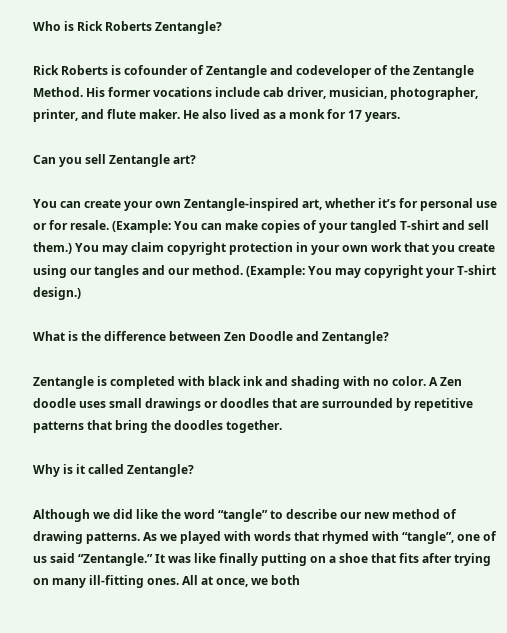Who is Rick Roberts Zentangle?

Rick Roberts is cofounder of Zentangle and codeveloper of the Zentangle Method. His former vocations include cab driver, musician, photographer, printer, and flute maker. He also lived as a monk for 17 years.

Can you sell Zentangle art?

You can create your own Zentangle-inspired art, whether it’s for personal use or for resale. (Example: You can make copies of your tangled T-shirt and sell them.) You may claim copyright protection in your own work that you create using our tangles and our method. (Example: You may copyright your T-shirt design.)

What is the difference between Zen Doodle and Zentangle?

Zentangle is completed with black ink and shading with no color. A Zen doodle uses small drawings or doodles that are surrounded by repetitive patterns that bring the doodles together.

Why is it called Zentangle?

Although we did like the word “tangle” to describe our new method of drawing patterns. As we played with words that rhymed with “tangle”, one of us said “Zentangle.” It was like finally putting on a shoe that fits after trying on many ill-fitting ones. All at once, we both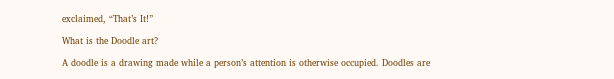exclaimed, “That’s It!”

What is the Doodle art?

A doodle is a drawing made while a person’s attention is otherwise occupied. Doodles are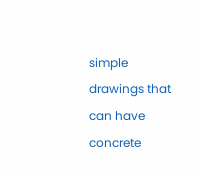simple drawings that can have concrete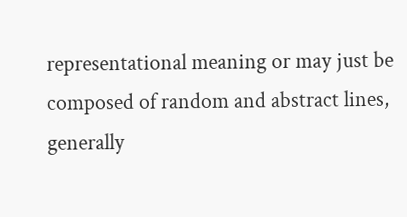representational meaning or may just be composed of random and abstract lines, generally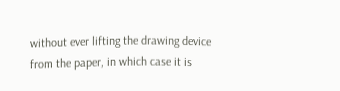without ever lifting the drawing device from the paper, in which case it is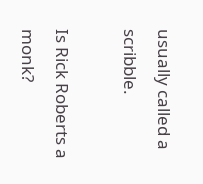usually called a scribble.

Is Rick Roberts a monk?